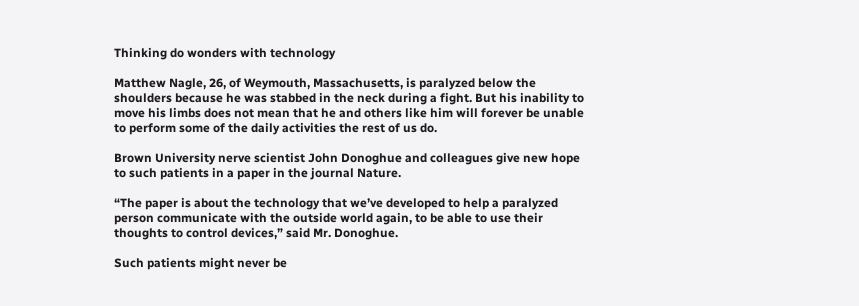Thinking do wonders with technology

Matthew Nagle, 26, of Weymouth, Massachusetts, is paralyzed below the shoulders because he was stabbed in the neck during a fight. But his inability to move his limbs does not mean that he and others like him will forever be unable to perform some of the daily activities the rest of us do.

Brown University nerve scientist John Donoghue and colleagues give new hope to such patients in a paper in the journal Nature.

“The paper is about the technology that we’ve developed to help a paralyzed person communicate with the outside world again, to be able to use their thoughts to control devices,” said Mr. Donoghue.

Such patients might never be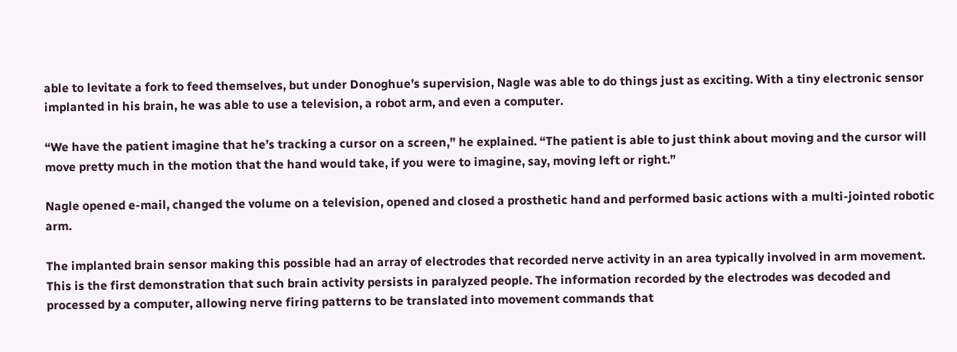able to levitate a fork to feed themselves, but under Donoghue’s supervision, Nagle was able to do things just as exciting. With a tiny electronic sensor implanted in his brain, he was able to use a television, a robot arm, and even a computer.

“We have the patient imagine that he’s tracking a cursor on a screen,” he explained. “The patient is able to just think about moving and the cursor will move pretty much in the motion that the hand would take, if you were to imagine, say, moving left or right.”

Nagle opened e-mail, changed the volume on a television, opened and closed a prosthetic hand and performed basic actions with a multi-jointed robotic arm.

The implanted brain sensor making this possible had an array of electrodes that recorded nerve activity in an area typically involved in arm movement. This is the first demonstration that such brain activity persists in paralyzed people. The information recorded by the electrodes was decoded and processed by a computer, allowing nerve firing patterns to be translated into movement commands that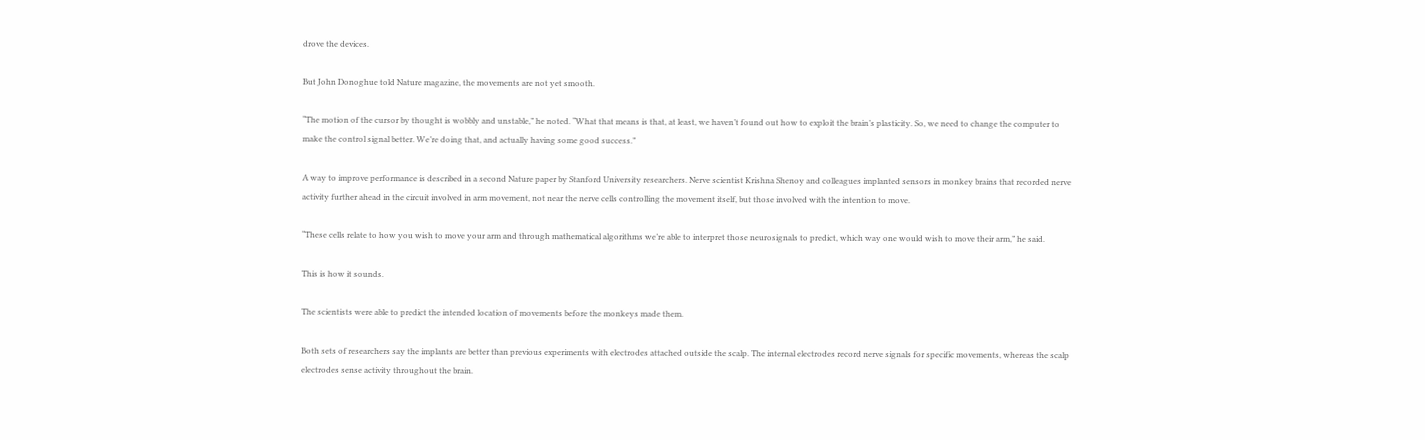drove the devices.

But John Donoghue told Nature magazine, the movements are not yet smooth.

“The motion of the cursor by thought is wobbly and unstable,” he noted. “What that means is that, at least, we haven’t found out how to exploit the brain’s plasticity. So, we need to change the computer to make the control signal better. We’re doing that, and actually having some good success.”

A way to improve performance is described in a second Nature paper by Stanford University researchers. Nerve scientist Krishna Shenoy and colleagues implanted sensors in monkey brains that recorded nerve activity further ahead in the circuit involved in arm movement, not near the nerve cells controlling the movement itself, but those involved with the intention to move.

“These cells relate to how you wish to move your arm and through mathematical algorithms we’re able to interpret those neurosignals to predict, which way one would wish to move their arm,” he said.

This is how it sounds.

The scientists were able to predict the intended location of movements before the monkeys made them.

Both sets of researchers say the implants are better than previous experiments with electrodes attached outside the scalp. The internal electrodes record nerve signals for specific movements, whereas the scalp electrodes sense activity throughout the brain.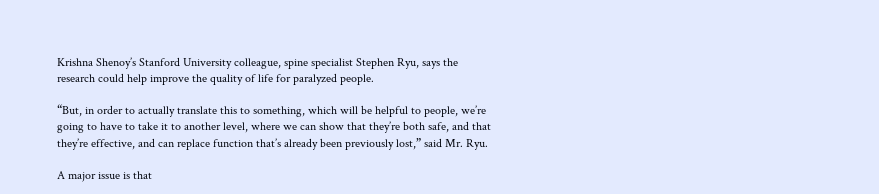Krishna Shenoy’s Stanford University colleague, spine specialist Stephen Ryu, says the research could help improve the quality of life for paralyzed people.

“But, in order to actually translate this to something, which will be helpful to people, we’re going to have to take it to another level, where we can show that they’re both safe, and that they’re effective, and can replace function that’s already been previously lost,” said Mr. Ryu.

A major issue is that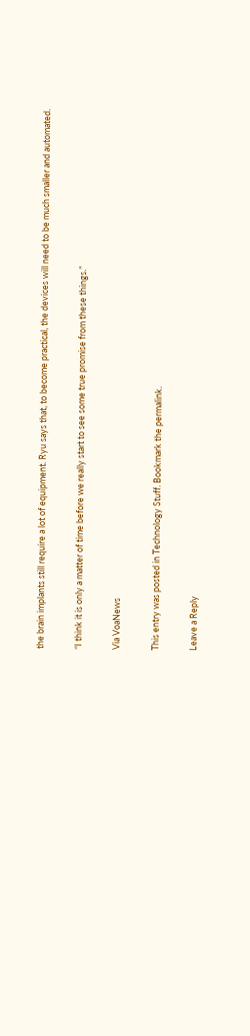the brain implants still require a lot of equipment. Ryu says that, to become practical, the devices will need to be much smaller and automated.

“I think it is only a matter of time before we really start to see some true promise from these things.”

Via VoaNews

This entry was posted in Technology Stuff. Bookmark the permalink.

Leave a Reply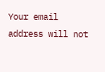Your email address will not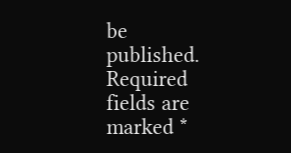be published. Required fields are marked *